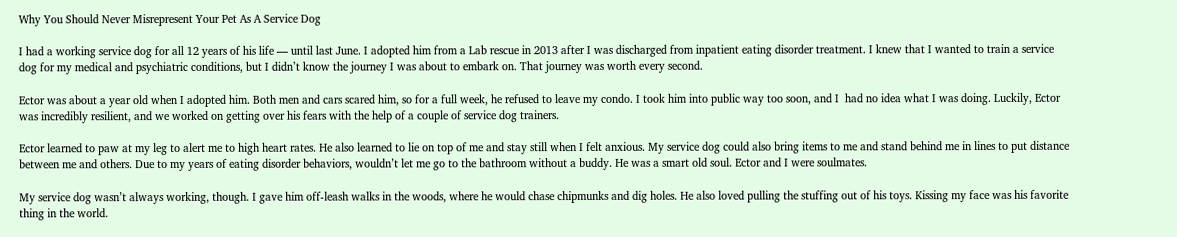Why You Should Never Misrepresent Your Pet As A Service Dog

I had a working service dog for all 12 years of his life — until last June. I adopted him from a Lab rescue in 2013 after I was discharged from inpatient eating disorder treatment. I knew that I wanted to train a service dog for my medical and psychiatric conditions, but I didn’t know the journey I was about to embark on. That journey was worth every second.

Ector was about a year old when I adopted him. Both men and cars scared him, so for a full week, he refused to leave my condo. I took him into public way too soon, and I  had no idea what I was doing. Luckily, Ector was incredibly resilient, and we worked on getting over his fears with the help of a couple of service dog trainers.

Ector learned to paw at my leg to alert me to high heart rates. He also learned to lie on top of me and stay still when I felt anxious. My service dog could also bring items to me and stand behind me in lines to put distance between me and others. Due to my years of eating disorder behaviors, wouldn’t let me go to the bathroom without a buddy. He was a smart old soul. Ector and I were soulmates.

My service dog wasn’t always working, though. I gave him off-leash walks in the woods, where he would chase chipmunks and dig holes. He also loved pulling the stuffing out of his toys. Kissing my face was his favorite thing in the world.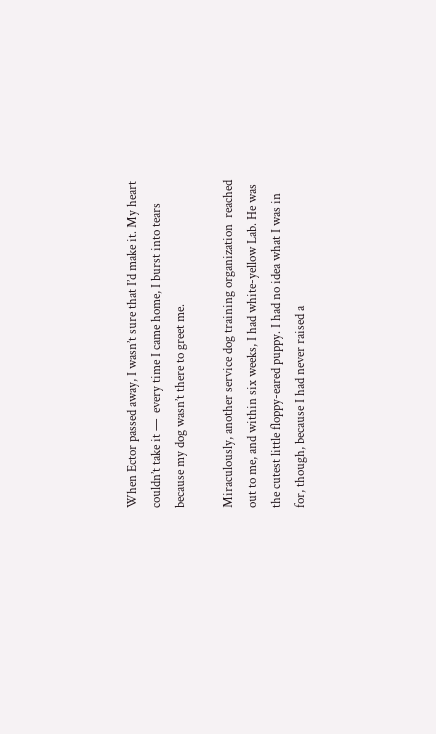When Ector passed away, I wasn’t sure that I’d make it. My heart couldn’t take it —  every time I came home, I burst into tears because my dog wasn’t there to greet me.

Miraculously, another service dog training organization  reached out to me, and within six weeks, I had white-yellow Lab. He was the cutest little floppy-eared puppy. I had no idea what I was in for, though, because I had never raised a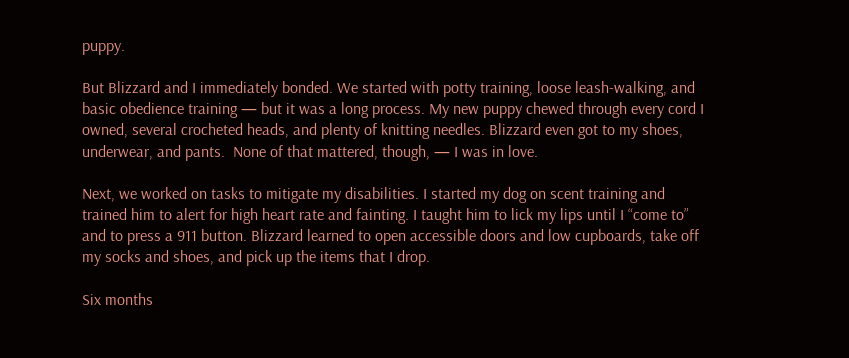puppy.

But Blizzard and I immediately bonded. We started with potty training, loose leash-walking, and basic obedience training — but it was a long process. My new puppy chewed through every cord I owned, several crocheted heads, and plenty of knitting needles. Blizzard even got to my shoes, underwear, and pants.  None of that mattered, though, — I was in love.

Next, we worked on tasks to mitigate my disabilities. I started my dog on scent training and trained him to alert for high heart rate and fainting. I taught him to lick my lips until I “come to” and to press a 911 button. Blizzard learned to open accessible doors and low cupboards, take off my socks and shoes, and pick up the items that I drop.

Six months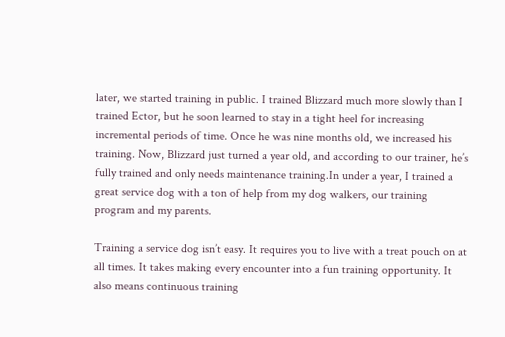later, we started training in public. I trained Blizzard much more slowly than I trained Ector, but he soon learned to stay in a tight heel for increasing incremental periods of time. Once he was nine months old, we increased his training. Now, Blizzard just turned a year old, and according to our trainer, he’s fully trained and only needs maintenance training.In under a year, I trained a great service dog with a ton of help from my dog walkers, our training program and my parents.

Training a service dog isn’t easy. It requires you to live with a treat pouch on at all times. It takes making every encounter into a fun training opportunity. It also means continuous training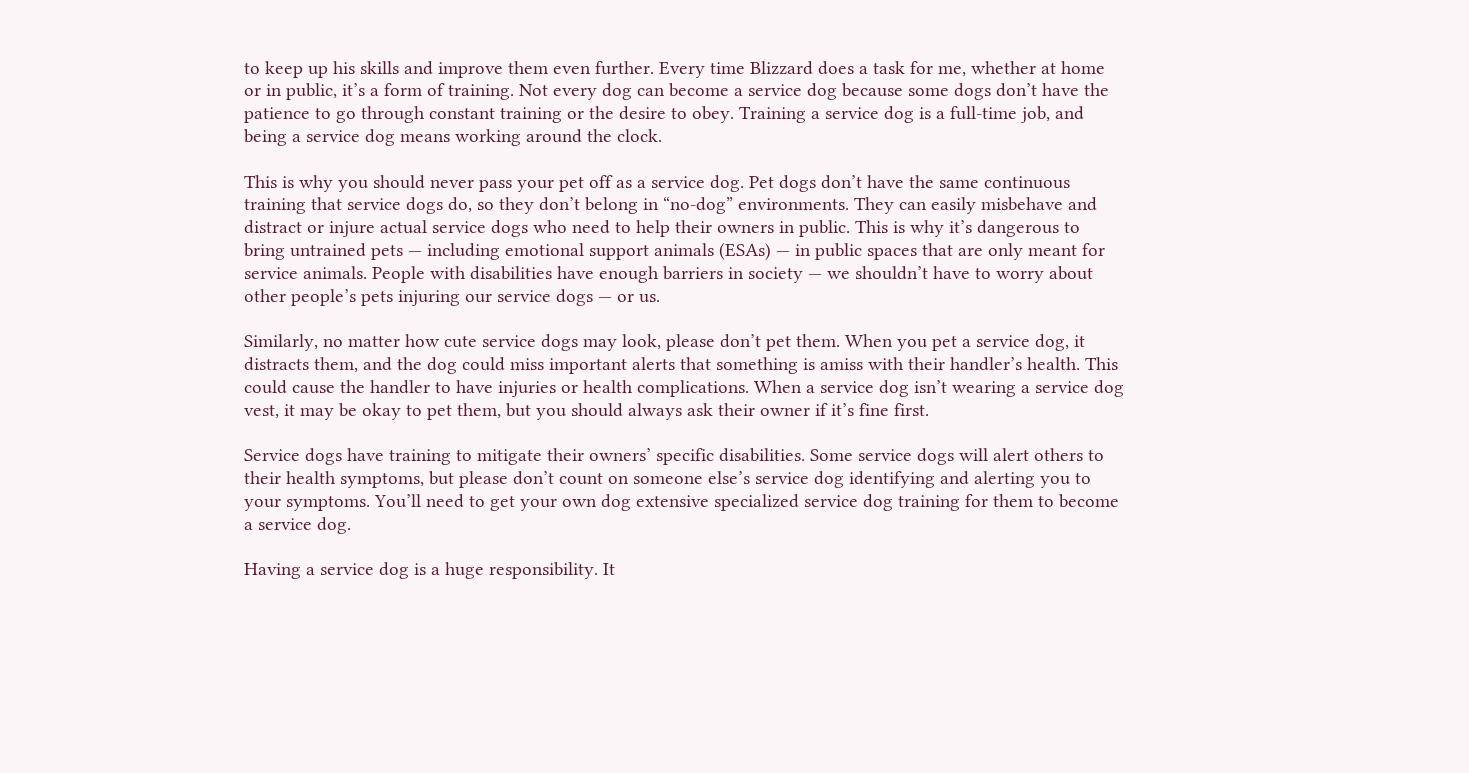to keep up his skills and improve them even further. Every time Blizzard does a task for me, whether at home or in public, it’s a form of training. Not every dog can become a service dog because some dogs don’t have the patience to go through constant training or the desire to obey. Training a service dog is a full-time job, and being a service dog means working around the clock.

This is why you should never pass your pet off as a service dog. Pet dogs don’t have the same continuous training that service dogs do, so they don’t belong in “no-dog” environments. They can easily misbehave and distract or injure actual service dogs who need to help their owners in public. This is why it’s dangerous to bring untrained pets — including emotional support animals (ESAs) — in public spaces that are only meant for service animals. People with disabilities have enough barriers in society — we shouldn’t have to worry about other people’s pets injuring our service dogs — or us.

Similarly, no matter how cute service dogs may look, please don’t pet them. When you pet a service dog, it distracts them, and the dog could miss important alerts that something is amiss with their handler’s health. This could cause the handler to have injuries or health complications. When a service dog isn’t wearing a service dog vest, it may be okay to pet them, but you should always ask their owner if it’s fine first.

Service dogs have training to mitigate their owners’ specific disabilities. Some service dogs will alert others to their health symptoms, but please don’t count on someone else’s service dog identifying and alerting you to your symptoms. You’ll need to get your own dog extensive specialized service dog training for them to become a service dog.

Having a service dog is a huge responsibility. It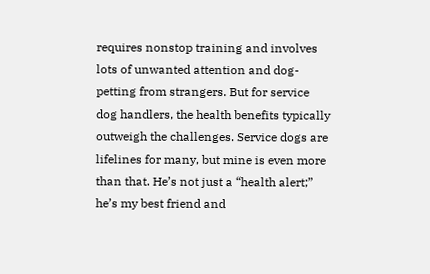requires nonstop training and involves lots of unwanted attention and dog-petting from strangers. But for service dog handlers, the health benefits typically outweigh the challenges. Service dogs are lifelines for many, but mine is even more than that. He’s not just a “health alert;” he’s my best friend and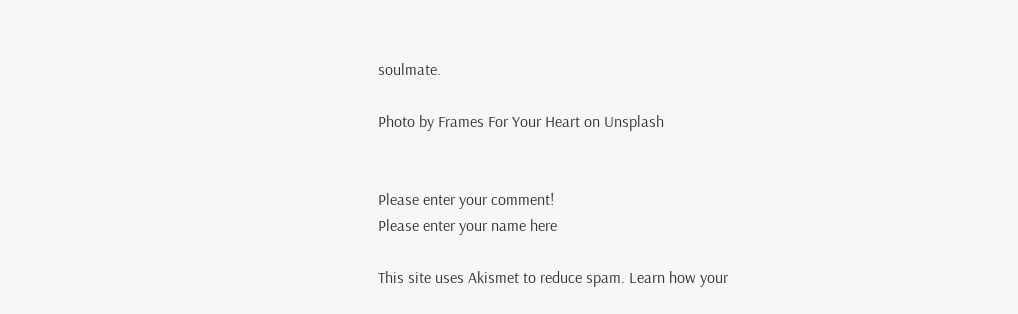soulmate.

Photo by Frames For Your Heart on Unsplash


Please enter your comment!
Please enter your name here

This site uses Akismet to reduce spam. Learn how your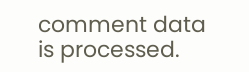comment data is processed.